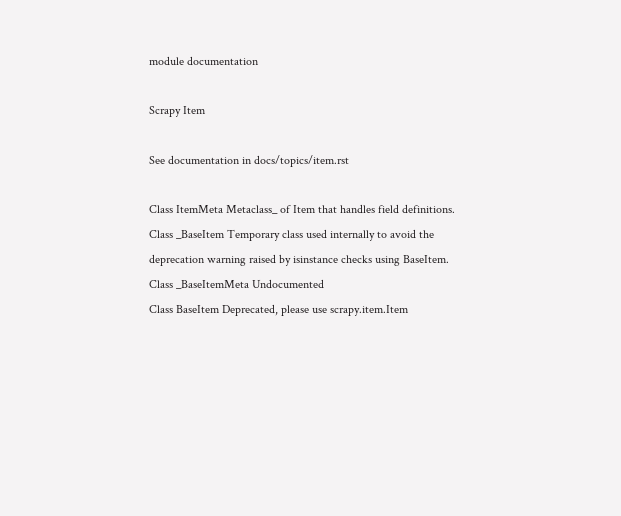module documentation

Scrapy Item

See documentation in docs/topics/item.rst

Class ItemMeta Metaclass_ of Item that handles field definitions.
Class _BaseItem Temporary class used internally to avoid the deprecation warning raised by isinstance checks using BaseItem.
Class _BaseItemMeta Undocumented
Class BaseItem Deprecated, please use scrapy.item.Item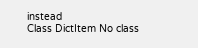instead
Class DictItem No class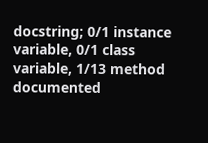docstring; 0/1 instance variable, 0/1 class variable, 1/13 method documented